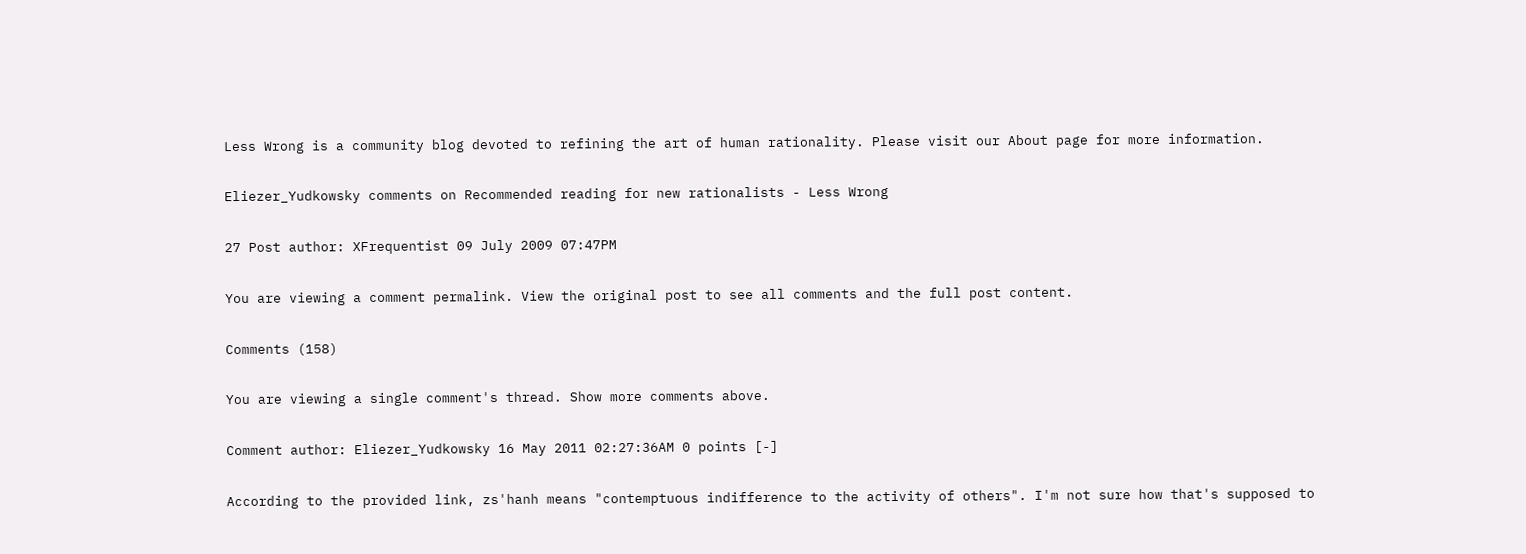Less Wrong is a community blog devoted to refining the art of human rationality. Please visit our About page for more information.

Eliezer_Yudkowsky comments on Recommended reading for new rationalists - Less Wrong

27 Post author: XFrequentist 09 July 2009 07:47PM

You are viewing a comment permalink. View the original post to see all comments and the full post content.

Comments (158)

You are viewing a single comment's thread. Show more comments above.

Comment author: Eliezer_Yudkowsky 16 May 2011 02:27:36AM 0 points [-]

According to the provided link, zs'hanh means "contemptuous indifference to the activity of others". I'm not sure how that's supposed to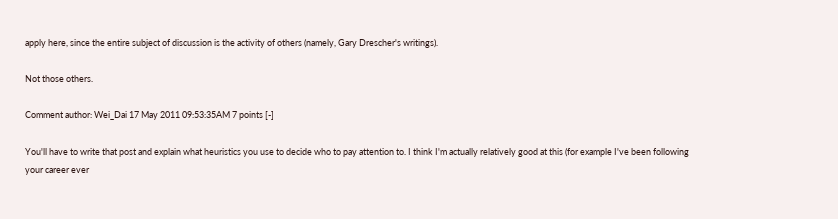apply here, since the entire subject of discussion is the activity of others (namely, Gary Drescher's writings).

Not those others.

Comment author: Wei_Dai 17 May 2011 09:53:35AM 7 points [-]

You'll have to write that post and explain what heuristics you use to decide who to pay attention to. I think I'm actually relatively good at this (for example I've been following your career ever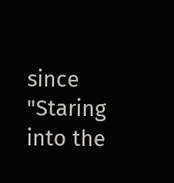since "Staring into the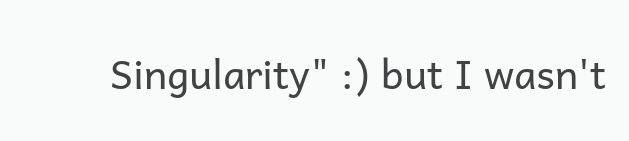Singularity" :) but I wasn't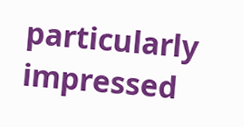particularly impressed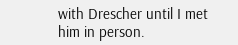with Drescher until I met him in person.